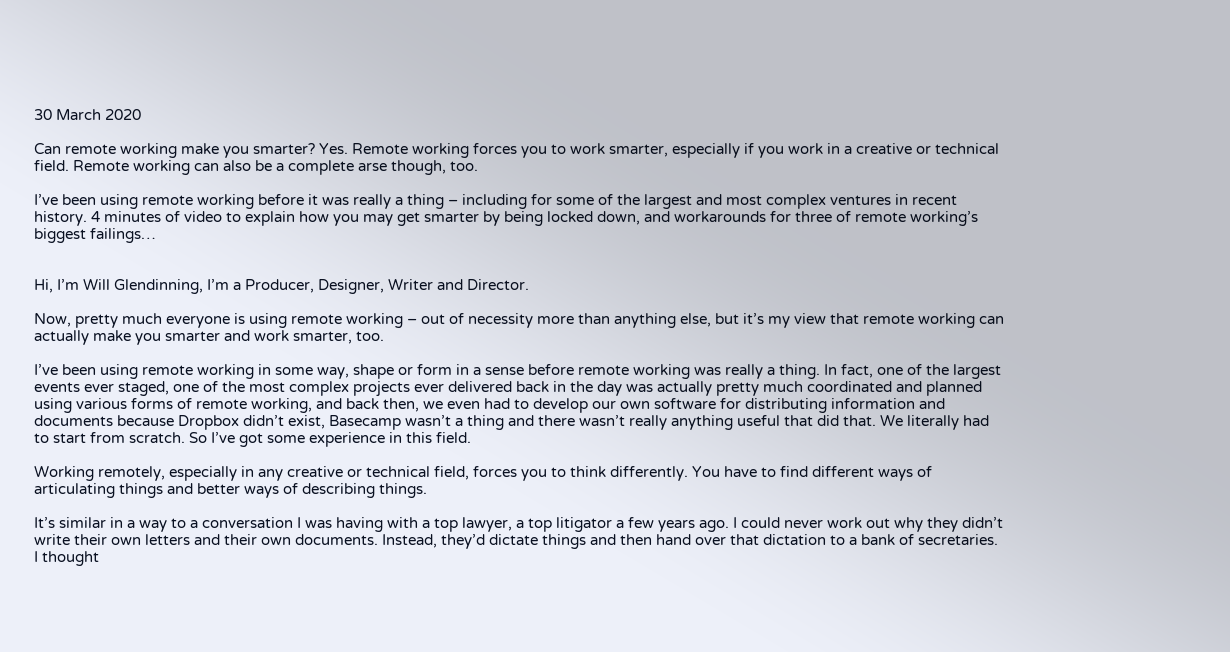30 March 2020

Can remote working make you smarter? Yes. Remote working forces you to work smarter, especially if you work in a creative or technical field. Remote working can also be a complete arse though, too.

I’ve been using remote working before it was really a thing – including for some of the largest and most complex ventures in recent history. 4 minutes of video to explain how you may get smarter by being locked down, and workarounds for three of remote working’s biggest failings…


Hi, I’m Will Glendinning, I’m a Producer, Designer, Writer and Director.

Now, pretty much everyone is using remote working – out of necessity more than anything else, but it’s my view that remote working can actually make you smarter and work smarter, too.

I’ve been using remote working in some way, shape or form in a sense before remote working was really a thing. In fact, one of the largest events ever staged, one of the most complex projects ever delivered back in the day was actually pretty much coordinated and planned using various forms of remote working, and back then, we even had to develop our own software for distributing information and documents because Dropbox didn’t exist, Basecamp wasn’t a thing and there wasn’t really anything useful that did that. We literally had to start from scratch. So I’ve got some experience in this field.

Working remotely, especially in any creative or technical field, forces you to think differently. You have to find different ways of articulating things and better ways of describing things.

It’s similar in a way to a conversation I was having with a top lawyer, a top litigator a few years ago. I could never work out why they didn’t write their own letters and their own documents. Instead, they’d dictate things and then hand over that dictation to a bank of secretaries. I thought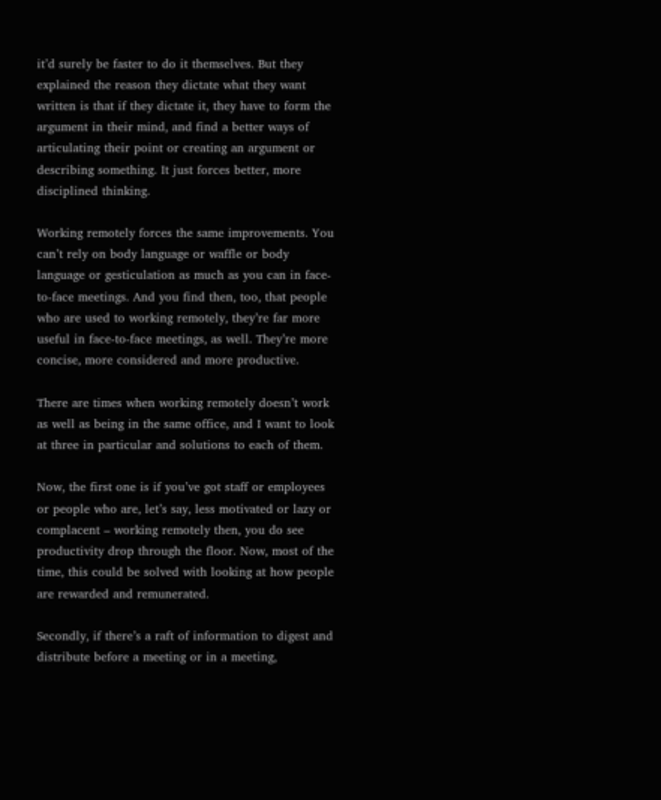it’d surely be faster to do it themselves. But they explained the reason they dictate what they want written is that if they dictate it, they have to form the argument in their mind, and find a better ways of articulating their point or creating an argument or describing something. It just forces better, more disciplined thinking.

Working remotely forces the same improvements. You can’t rely on body language or waffle or body language or gesticulation as much as you can in face-to-face meetings. And you find then, too, that people who are used to working remotely, they’re far more useful in face-to-face meetings, as well. They’re more concise, more considered and more productive.

There are times when working remotely doesn’t work as well as being in the same office, and I want to look at three in particular and solutions to each of them.

Now, the first one is if you’ve got staff or employees or people who are, let’s say, less motivated or lazy or complacent – working remotely then, you do see productivity drop through the floor. Now, most of the time, this could be solved with looking at how people are rewarded and remunerated.

Secondly, if there’s a raft of information to digest and distribute before a meeting or in a meeting,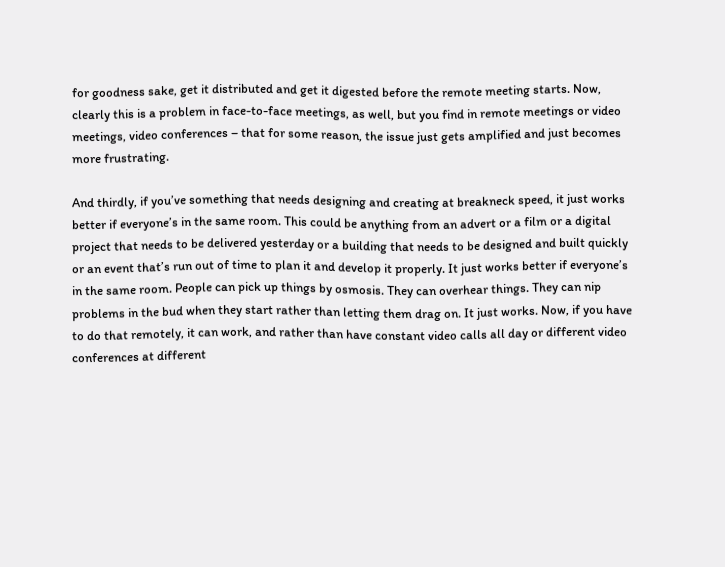for goodness sake, get it distributed and get it digested before the remote meeting starts. Now, clearly this is a problem in face-to-face meetings, as well, but you find in remote meetings or video meetings, video conferences – that for some reason, the issue just gets amplified and just becomes more frustrating.

And thirdly, if you’ve something that needs designing and creating at breakneck speed, it just works better if everyone’s in the same room. This could be anything from an advert or a film or a digital project that needs to be delivered yesterday or a building that needs to be designed and built quickly or an event that’s run out of time to plan it and develop it properly. It just works better if everyone’s in the same room. People can pick up things by osmosis. They can overhear things. They can nip problems in the bud when they start rather than letting them drag on. It just works. Now, if you have to do that remotely, it can work, and rather than have constant video calls all day or different video conferences at different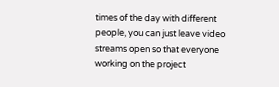times of the day with different people, you can just leave video streams open so that everyone working on the project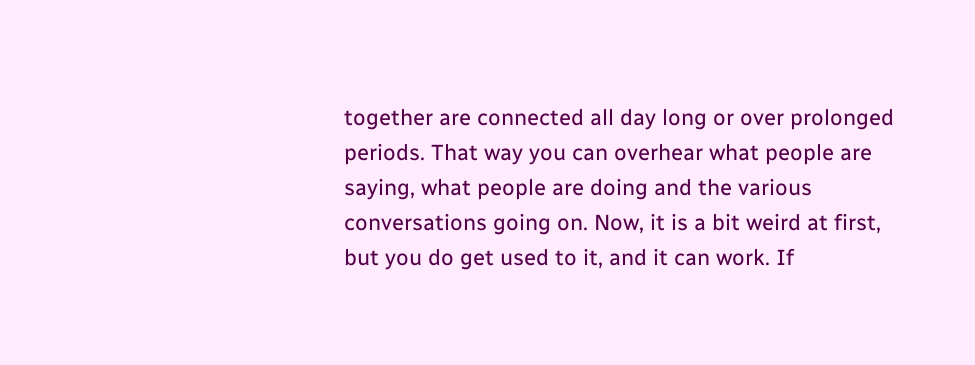together are connected all day long or over prolonged periods. That way you can overhear what people are saying, what people are doing and the various conversations going on. Now, it is a bit weird at first, but you do get used to it, and it can work. If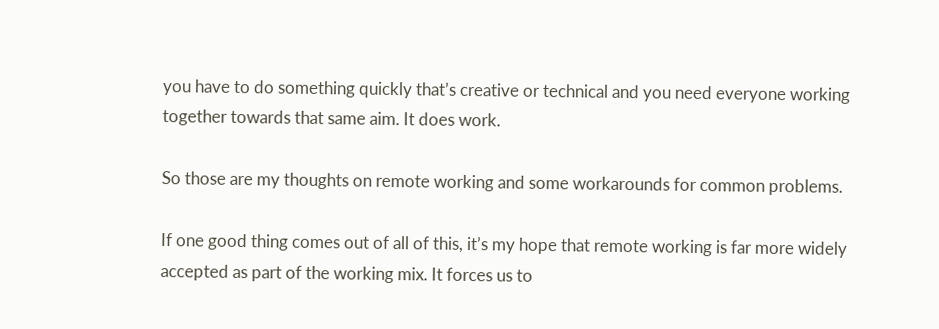you have to do something quickly that’s creative or technical and you need everyone working together towards that same aim. It does work.

So those are my thoughts on remote working and some workarounds for common problems.

If one good thing comes out of all of this, it’s my hope that remote working is far more widely accepted as part of the working mix. It forces us to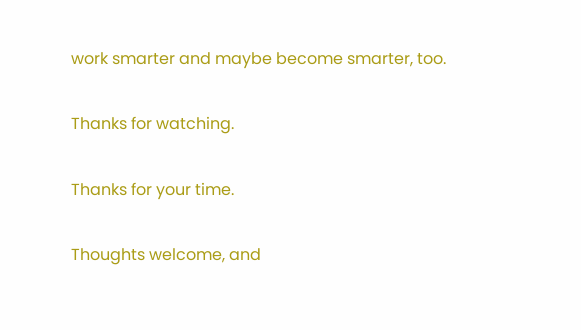work smarter and maybe become smarter, too.

Thanks for watching.

Thanks for your time.

Thoughts welcome, and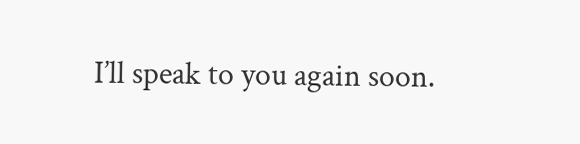I’ll speak to you again soon.